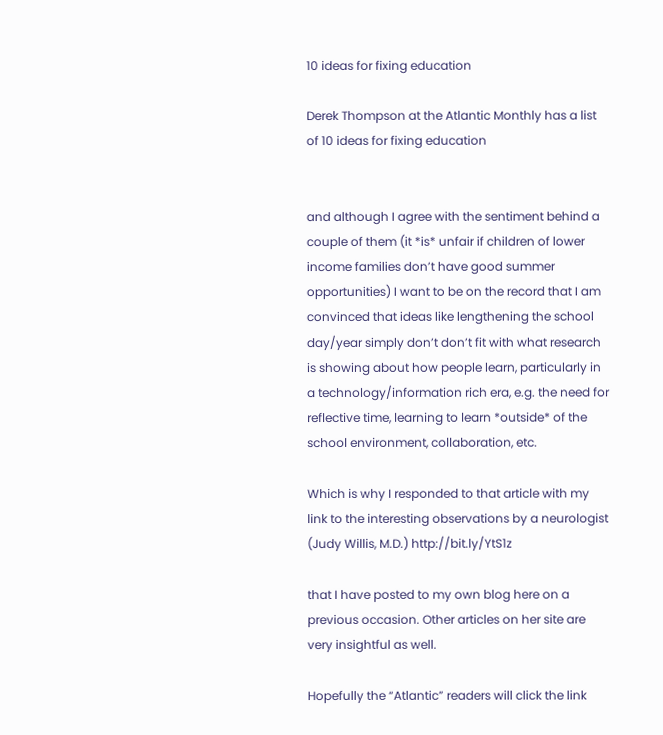10 ideas for fixing education

Derek Thompson at the Atlantic Monthly has a list of 10 ideas for fixing education


and although I agree with the sentiment behind a couple of them (it *is* unfair if children of lower income families don’t have good summer opportunities) I want to be on the record that I am convinced that ideas like lengthening the school day/year simply don’t don’t fit with what research is showing about how people learn, particularly in a technology/information rich era, e.g. the need for reflective time, learning to learn *outside* of the school environment, collaboration, etc.

Which is why I responded to that article with my link to the interesting observations by a neurologist (Judy Willis, M.D.) http://bit.ly/YtS1z

that I have posted to my own blog here on a previous occasion. Other articles on her site are very insightful as well.

Hopefully the “Atlantic” readers will click the link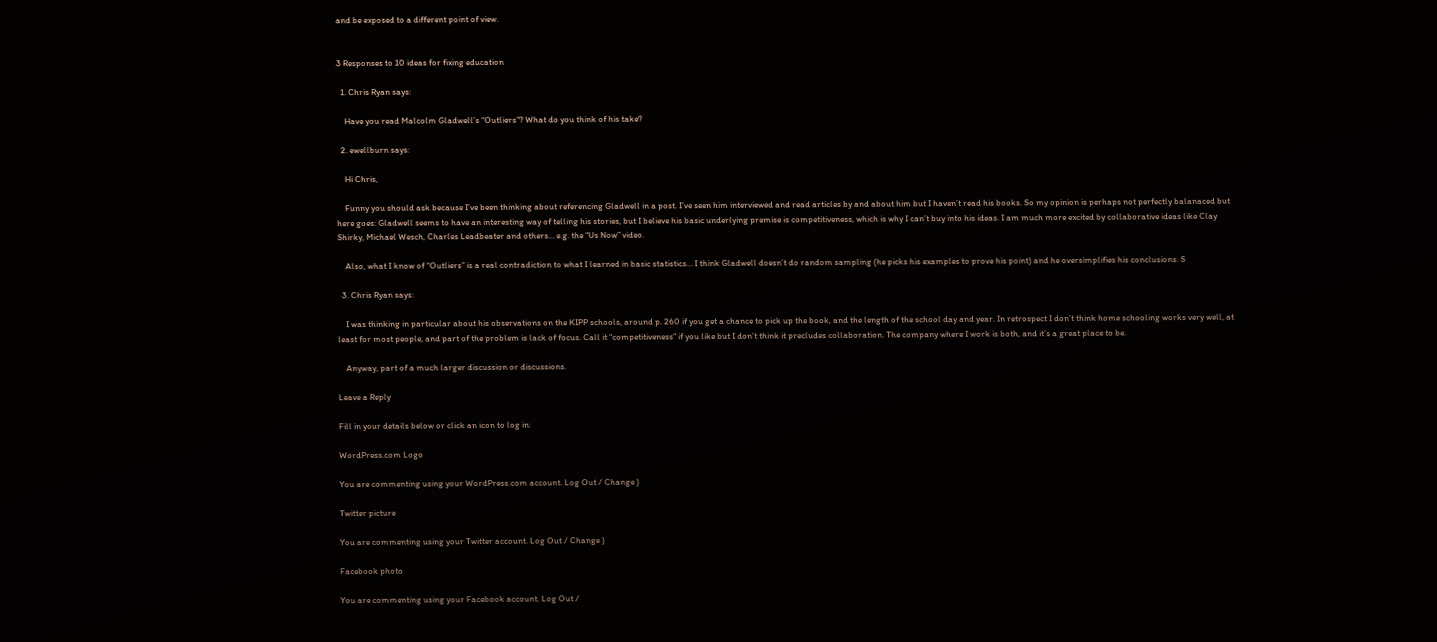and be exposed to a different point of view.


3 Responses to 10 ideas for fixing education

  1. Chris Ryan says:

    Have you read Malcolm Gladwell’s “Outliers”? What do you think of his take?

  2. ewellburn says:

    Hi Chris,

    Funny you should ask because I’ve been thinking about referencing Gladwell in a post. I’ve seen him interviewed and read articles by and about him but I haven’t read his books. So my opinion is perhaps not perfectly balanaced but here goes: Gladwell seems to have an interesting way of telling his stories, but I believe his basic underlying premise is competitiveness, which is why I can’t buy into his ideas. I am much more excited by collaborative ideas like Clay Shirky, Michael Wesch, Charles Leadbeater and others… e.g. the “Us Now” video.

    Also, what I know of “Outliers” is a real contradiction to what I learned in basic statistics… I think Gladwell doesn’t do random sampling (he picks his examples to prove his point) and he oversimplifies his conclusions. S

  3. Chris Ryan says:

    I was thinking in particular about his observations on the KIPP schools, around p. 260 if you get a chance to pick up the book, and the length of the school day and year. In retrospect I don’t think home schooling works very well, at least for most people, and part of the problem is lack of focus. Call it “competitiveness” if you like but I don’t think it precludes collaboration. The company where I work is both, and it’s a great place to be.

    Anyway, part of a much larger discussion or discussions.

Leave a Reply

Fill in your details below or click an icon to log in:

WordPress.com Logo

You are commenting using your WordPress.com account. Log Out / Change )

Twitter picture

You are commenting using your Twitter account. Log Out / Change )

Facebook photo

You are commenting using your Facebook account. Log Out /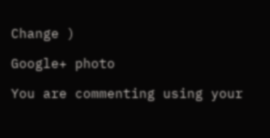Change )

Google+ photo

You are commenting using your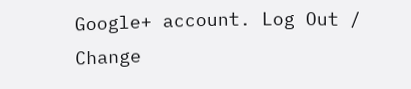Google+ account. Log Out / Change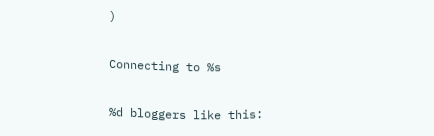)

Connecting to %s

%d bloggers like this: